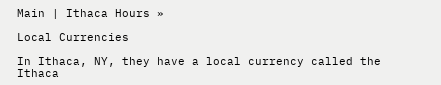Main | Ithaca Hours »

Local Currencies

In Ithaca, NY, they have a local currency called the Ithaca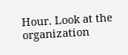Hour. Look at the organization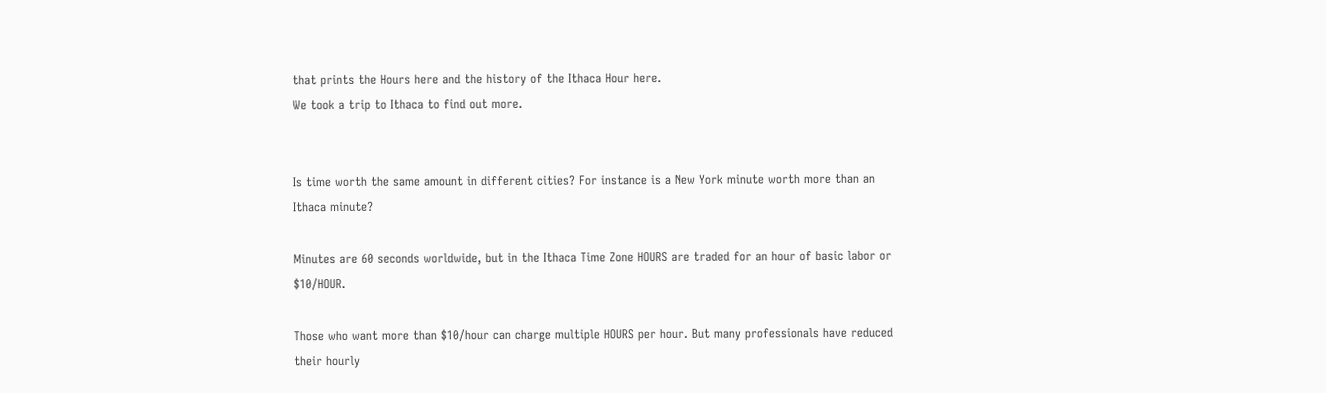that prints the Hours here and the history of the Ithaca Hour here.
We took a trip to Ithaca to find out more.


Is time worth the same amount in different cities? For instance is a New York minute worth more than an Ithaca minute?

Minutes are 60 seconds worldwide, but in the Ithaca Time Zone HOURS are traded for an hour of basic labor or $10/HOUR.

Those who want more than $10/hour can charge multiple HOURS per hour. But many professionals have reduced their hourly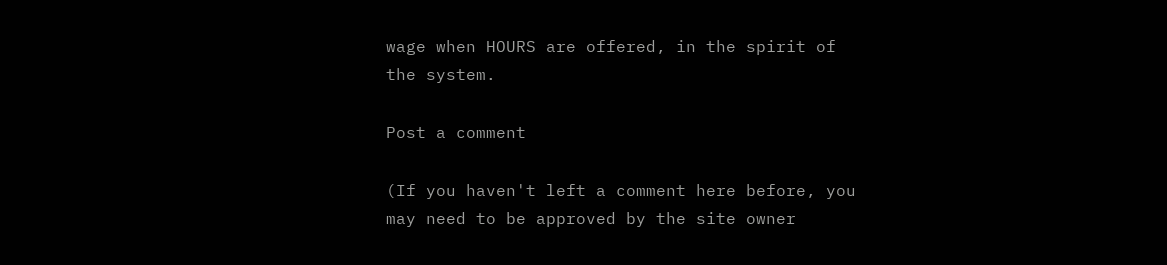wage when HOURS are offered, in the spirit of the system.

Post a comment

(If you haven't left a comment here before, you may need to be approved by the site owner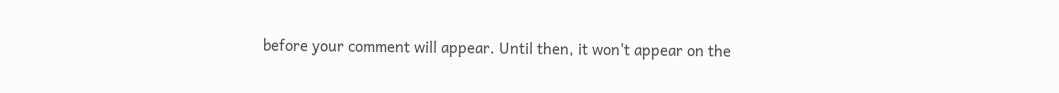before your comment will appear. Until then, it won't appear on the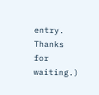entry. Thanks for waiting.)